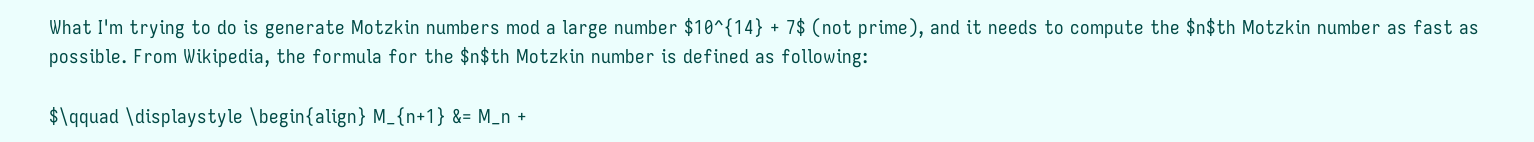What I'm trying to do is generate Motzkin numbers mod a large number $10^{14} + 7$ (not prime), and it needs to compute the $n$th Motzkin number as fast as possible. From Wikipedia, the formula for the $n$th Motzkin number is defined as following:

$\qquad \displaystyle \begin{align} M_{n+1} &= M_n +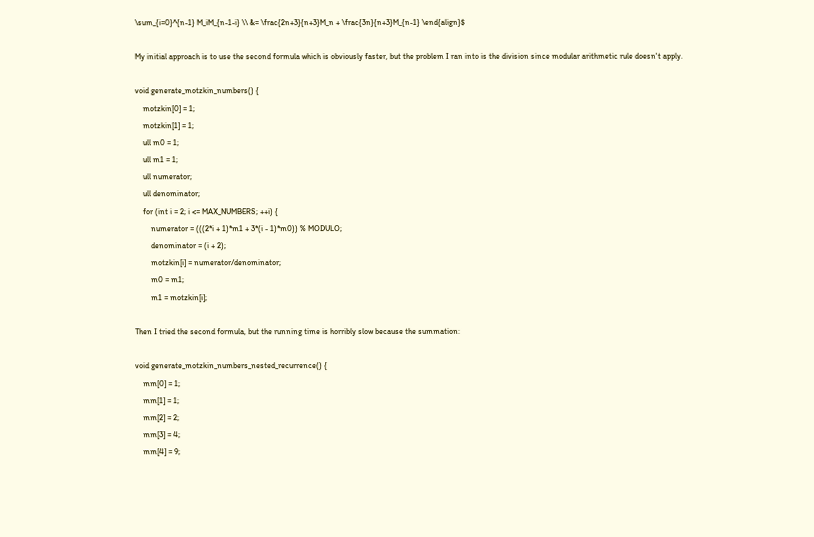\sum_{i=0}^{n-1} M_iM_{n-1-i} \\ &= \frac{2n+3}{n+3}M_n + \frac{3n}{n+3}M_{n-1} \end{align}$

My initial approach is to use the second formula which is obviously faster, but the problem I ran into is the division since modular arithmetic rule doesn't apply.

void generate_motzkin_numbers() {
    motzkin[0] = 1;
    motzkin[1] = 1;
    ull m0 = 1;
    ull m1 = 1;
    ull numerator;
    ull denominator;
    for (int i = 2; i <= MAX_NUMBERS; ++i) {
        numerator = (((2*i + 1)*m1 + 3*(i - 1)*m0)) % MODULO;
        denominator = (i + 2);
        motzkin[i] = numerator/denominator;
        m0 = m1;
        m1 = motzkin[i];

Then I tried the second formula, but the running time is horribly slow because the summation:

void generate_motzkin_numbers_nested_recurrence() {
    mm[0] = 1;
    mm[1] = 1;
    mm[2] = 2;
    mm[3] = 4;
    mm[4] = 9;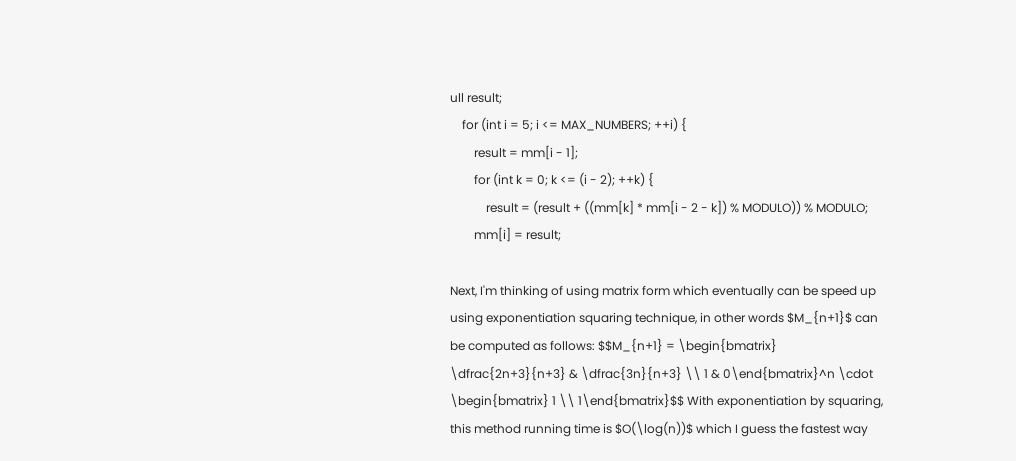ull result;
    for (int i = 5; i <= MAX_NUMBERS; ++i) {
        result = mm[i - 1];
        for (int k = 0; k <= (i - 2); ++k) {
            result = (result + ((mm[k] * mm[i - 2 - k]) % MODULO)) % MODULO;
        mm[i] = result;

Next, I'm thinking of using matrix form which eventually can be speed up using exponentiation squaring technique, in other words $M_{n+1}$ can be computed as follows: $$M_{n+1} = \begin{bmatrix} \dfrac{2n+3}{n+3} & \dfrac{3n}{n+3} \\ 1 & 0\end{bmatrix}^n \cdot \begin{bmatrix} 1 \\ 1\end{bmatrix}$$ With exponentiation by squaring, this method running time is $O(\log(n))$ which I guess the fastest way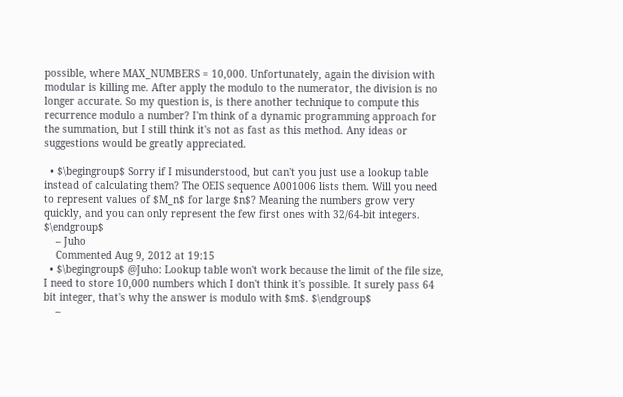possible, where MAX_NUMBERS = 10,000. Unfortunately, again the division with modular is killing me. After apply the modulo to the numerator, the division is no longer accurate. So my question is, is there another technique to compute this recurrence modulo a number? I'm think of a dynamic programming approach for the summation, but I still think it's not as fast as this method. Any ideas or suggestions would be greatly appreciated.

  • $\begingroup$ Sorry if I misunderstood, but can't you just use a lookup table instead of calculating them? The OEIS sequence A001006 lists them. Will you need to represent values of $M_n$ for large $n$? Meaning the numbers grow very quickly, and you can only represent the few first ones with 32/64-bit integers. $\endgroup$
    – Juho
    Commented Aug 9, 2012 at 19:15
  • $\begingroup$ @Juho: Lookup table won't work because the limit of the file size, I need to store 10,000 numbers which I don't think it's possible. It surely pass 64 bit integer, that's why the answer is modulo with $m$. $\endgroup$
    –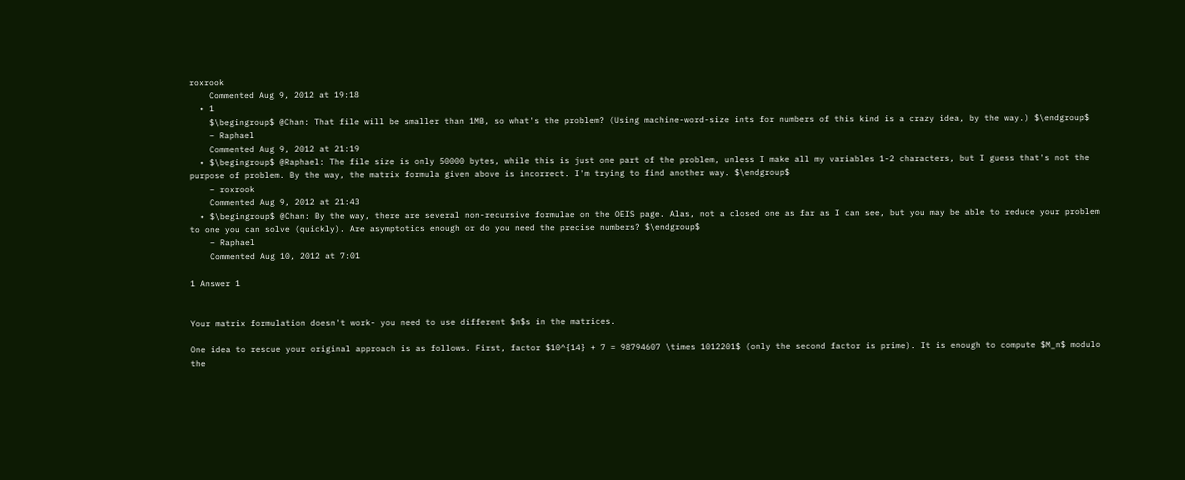roxrook
    Commented Aug 9, 2012 at 19:18
  • 1
    $\begingroup$ @Chan: That file will be smaller than 1MB, so what's the problem? (Using machine-word-size ints for numbers of this kind is a crazy idea, by the way.) $\endgroup$
    – Raphael
    Commented Aug 9, 2012 at 21:19
  • $\begingroup$ @Raphael: The file size is only 50000 bytes, while this is just one part of the problem, unless I make all my variables 1-2 characters, but I guess that's not the purpose of problem. By the way, the matrix formula given above is incorrect. I'm trying to find another way. $\endgroup$
    – roxrook
    Commented Aug 9, 2012 at 21:43
  • $\begingroup$ @Chan: By the way, there are several non-recursive formulae on the OEIS page. Alas, not a closed one as far as I can see, but you may be able to reduce your problem to one you can solve (quickly). Are asymptotics enough or do you need the precise numbers? $\endgroup$
    – Raphael
    Commented Aug 10, 2012 at 7:01

1 Answer 1


Your matrix formulation doesn't work- you need to use different $n$s in the matrices.

One idea to rescue your original approach is as follows. First, factor $10^{14} + 7 = 98794607 \times 1012201$ (only the second factor is prime). It is enough to compute $M_n$ modulo the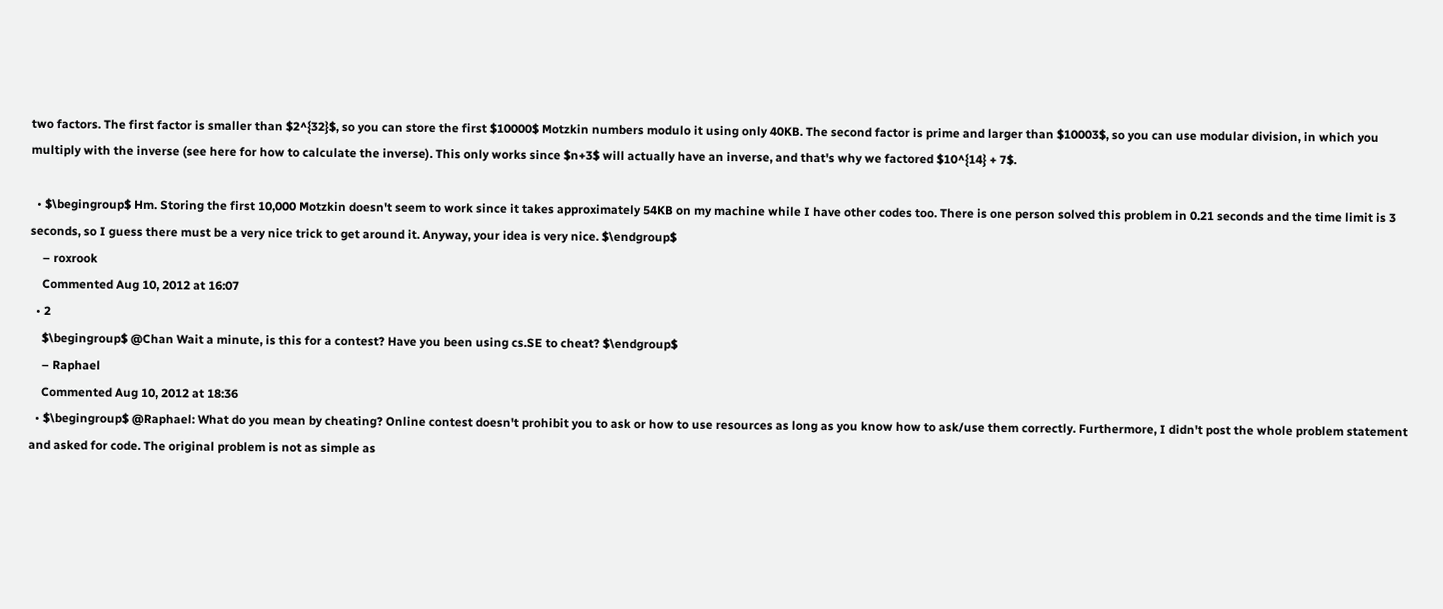two factors. The first factor is smaller than $2^{32}$, so you can store the first $10000$ Motzkin numbers modulo it using only 40KB. The second factor is prime and larger than $10003$, so you can use modular division, in which you multiply with the inverse (see here for how to calculate the inverse). This only works since $n+3$ will actually have an inverse, and that's why we factored $10^{14} + 7$.

  • $\begingroup$ Hm. Storing the first 10,000 Motzkin doesn't seem to work since it takes approximately 54KB on my machine while I have other codes too. There is one person solved this problem in 0.21 seconds and the time limit is 3 seconds, so I guess there must be a very nice trick to get around it. Anyway, your idea is very nice. $\endgroup$
    – roxrook
    Commented Aug 10, 2012 at 16:07
  • 2
    $\begingroup$ @Chan Wait a minute, is this for a contest? Have you been using cs.SE to cheat? $\endgroup$
    – Raphael
    Commented Aug 10, 2012 at 18:36
  • $\begingroup$ @Raphael: What do you mean by cheating? Online contest doesn't prohibit you to ask or how to use resources as long as you know how to ask/use them correctly. Furthermore, I didn't post the whole problem statement and asked for code. The original problem is not as simple as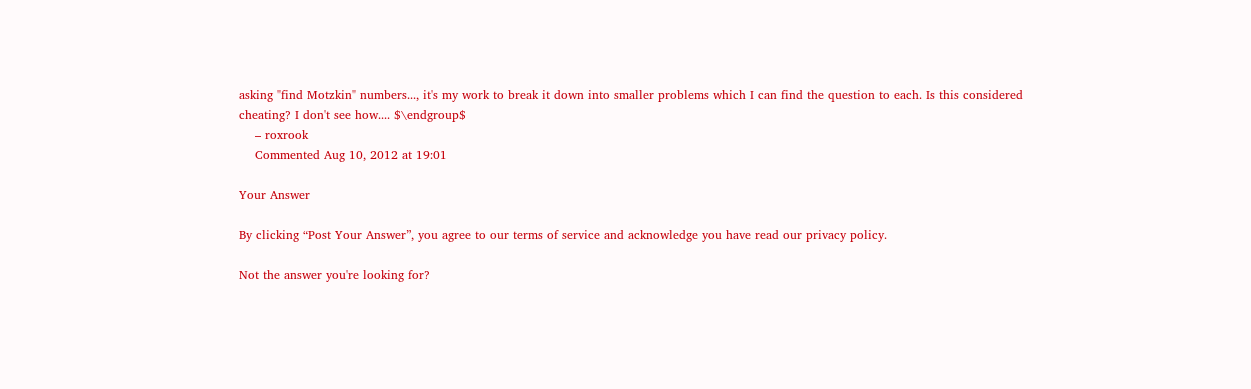asking "find Motzkin" numbers..., it's my work to break it down into smaller problems which I can find the question to each. Is this considered cheating? I don't see how.... $\endgroup$
    – roxrook
    Commented Aug 10, 2012 at 19:01

Your Answer

By clicking “Post Your Answer”, you agree to our terms of service and acknowledge you have read our privacy policy.

Not the answer you're looking for?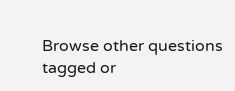Browse other questions tagged or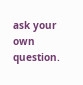ask your own question.